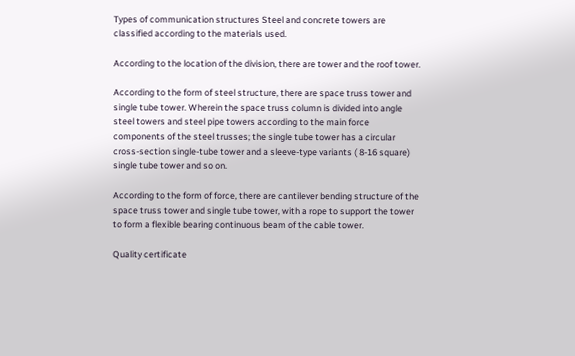Types of communication structures Steel and concrete towers are classified according to the materials used.

According to the location of the division, there are tower and the roof tower.

According to the form of steel structure, there are space truss tower and single tube tower. Wherein the space truss column is divided into angle steel towers and steel pipe towers according to the main force components of the steel trusses; the single tube tower has a circular cross-section single-tube tower and a sleeve-type variants ( 8-16 square) single tube tower and so on.

According to the form of force, there are cantilever bending structure of the space truss tower and single tube tower, with a rope to support the tower to form a flexible bearing continuous beam of the cable tower.

Quality certificate